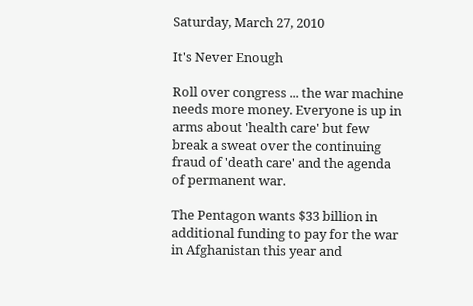Saturday, March 27, 2010

It's Never Enough

Roll over congress ... the war machine needs more money. Everyone is up in arms about 'health care' but few break a sweat over the continuing fraud of 'death care' and the agenda of permanent war.

The Pentagon wants $33 billion in additional funding to pay for the war in Afghanistan this year and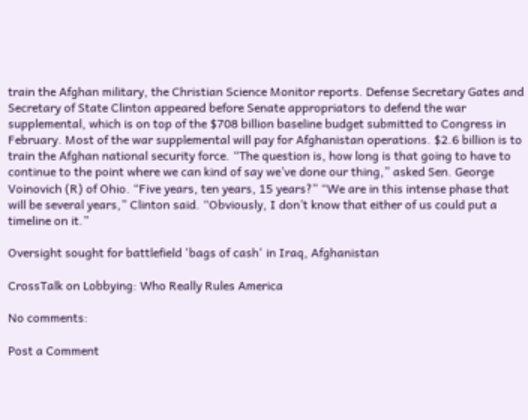train the Afghan military, the Christian Science Monitor reports. Defense Secretary Gates and Secretary of State Clinton appeared before Senate appropriators to defend the war supplemental, which is on top of the $708 billion baseline budget submitted to Congress in February. Most of the war supplemental will pay for Afghanistan operations. $2.6 billion is to train the Afghan national security force. “The question is, how long is that going to have to continue to the point where we can kind of say we’ve done our thing,” asked Sen. George Voinovich (R) of Ohio. “Five years, ten years, 15 years?” “We are in this intense phase that will be several years,” Clinton said. “Obviously, I don’t know that either of us could put a timeline on it.”

Oversight sought for battlefield 'bags of cash' in Iraq, Afghanistan

CrossTalk on Lobbying: Who Really Rules America

No comments:

Post a Comment